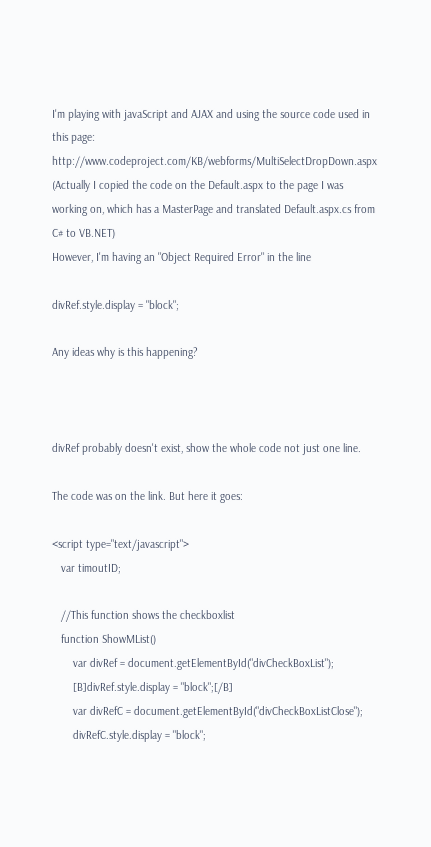I'm playing with javaScript and AJAX and using the source code used in this page: http://www.codeproject.com/KB/webforms/MultiSelectDropDown.aspx (Actually I copied the code on the Default.aspx to the page I was working on, which has a MasterPage and translated Default.aspx.cs from C# to VB.NET)
However, I'm having an "Object Required Error" in the line

divRef.style.display = "block";

Any ideas why is this happening?



divRef probably doesn't exist, show the whole code not just one line.

The code was on the link. But here it goes:

<script type="text/javascript">
   var timoutID;

   //This function shows the checkboxlist
   function ShowMList()
       var divRef = document.getElementById("divCheckBoxList");
       [B]divRef.style.display = "block";[/B]
       var divRefC = document.getElementById("divCheckBoxListClose");
       divRefC.style.display = "block";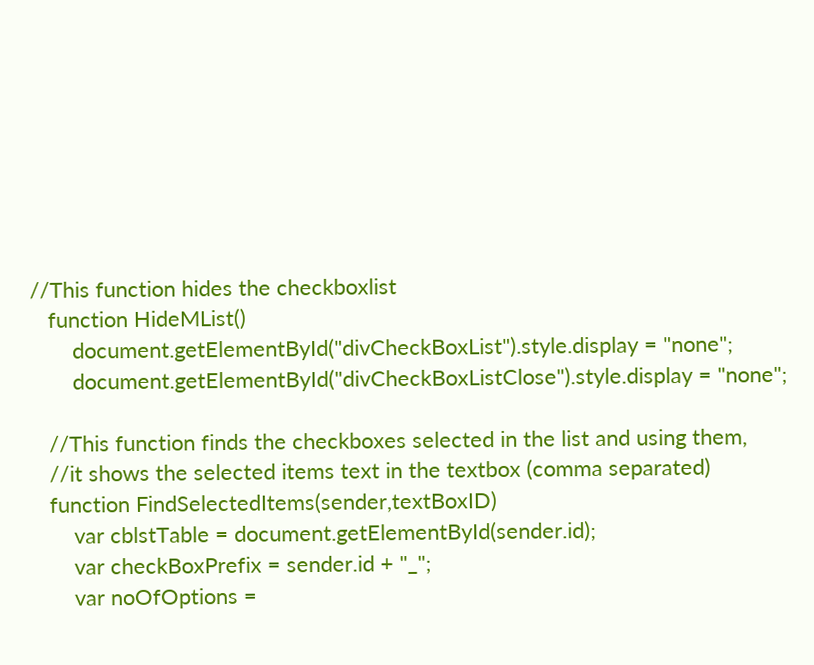//This function hides the checkboxlist
   function HideMList()
       document.getElementById("divCheckBoxList").style.display = "none";
       document.getElementById("divCheckBoxListClose").style.display = "none";

   //This function finds the checkboxes selected in the list and using them,
   //it shows the selected items text in the textbox (comma separated)
   function FindSelectedItems(sender,textBoxID)
       var cblstTable = document.getElementById(sender.id);
       var checkBoxPrefix = sender.id + "_";
       var noOfOptions =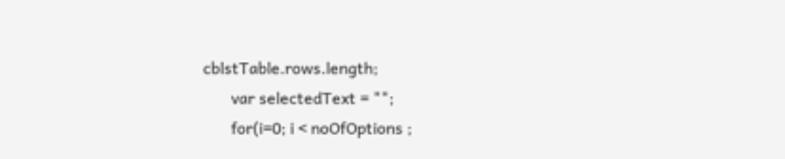cblstTable.rows.length;
       var selectedText = "";
       for(i=0; i < noOfOptions ;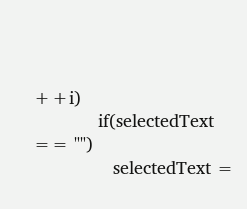++i)
             if(selectedText == "")
                selectedText =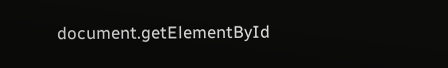document.getElementById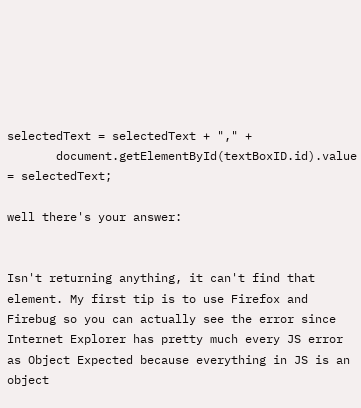selectedText = selectedText + "," +
       document.getElementById(textBoxID.id).value = selectedText;

well there's your answer:


Isn't returning anything, it can't find that element. My first tip is to use Firefox and Firebug so you can actually see the error since Internet Explorer has pretty much every JS error as Object Expected because everything in JS is an object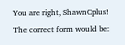You are right, ShawnCplus!
The correct form would be: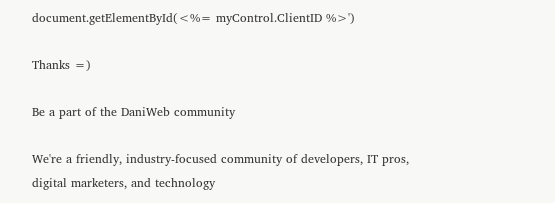document.getElementById(<%= myControl.ClientID %>')

Thanks =)

Be a part of the DaniWeb community

We're a friendly, industry-focused community of developers, IT pros, digital marketers, and technology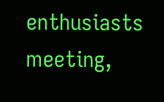enthusiasts meeting,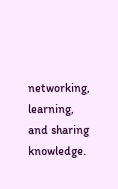networking, learning, and sharing knowledge.